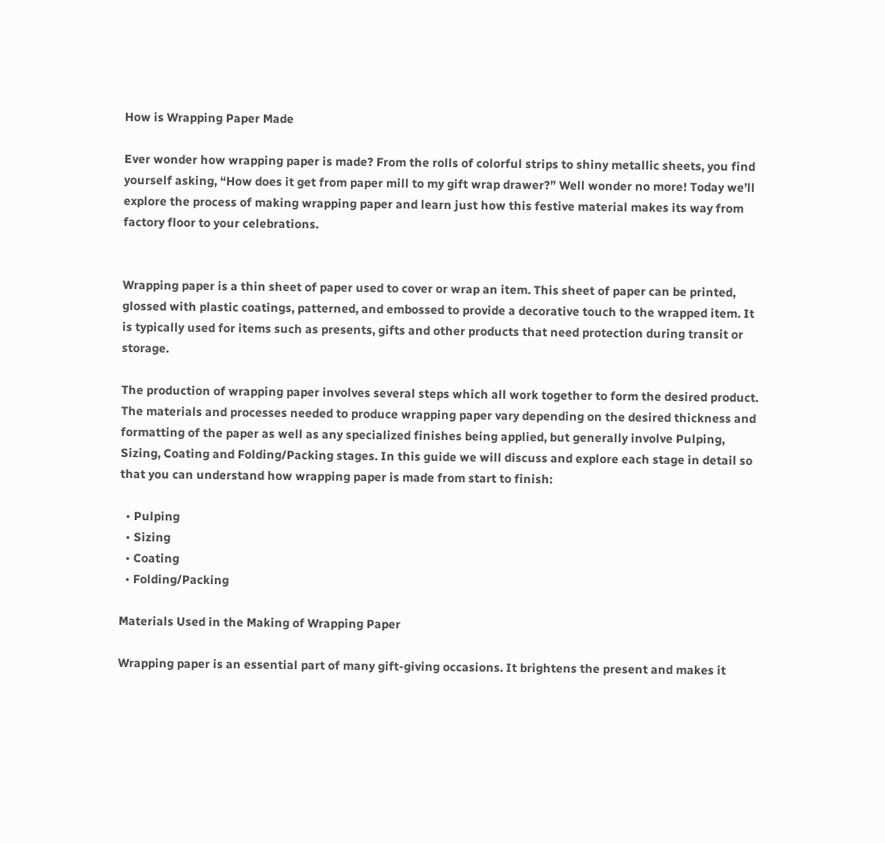How is Wrapping Paper Made

Ever wonder how wrapping paper is made? From the rolls of colorful strips to shiny metallic sheets, you find yourself asking, “How does it get from paper mill to my gift wrap drawer?” Well wonder no more! Today we’ll explore the process of making wrapping paper and learn just how this festive material makes its way from factory floor to your celebrations.


Wrapping paper is a thin sheet of paper used to cover or wrap an item. This sheet of paper can be printed, glossed with plastic coatings, patterned, and embossed to provide a decorative touch to the wrapped item. It is typically used for items such as presents, gifts and other products that need protection during transit or storage.

The production of wrapping paper involves several steps which all work together to form the desired product. The materials and processes needed to produce wrapping paper vary depending on the desired thickness and formatting of the paper as well as any specialized finishes being applied, but generally involve Pulping, Sizing, Coating and Folding/Packing stages. In this guide we will discuss and explore each stage in detail so that you can understand how wrapping paper is made from start to finish:

  • Pulping
  • Sizing
  • Coating
  • Folding/Packing

Materials Used in the Making of Wrapping Paper

Wrapping paper is an essential part of many gift-giving occasions. It brightens the present and makes it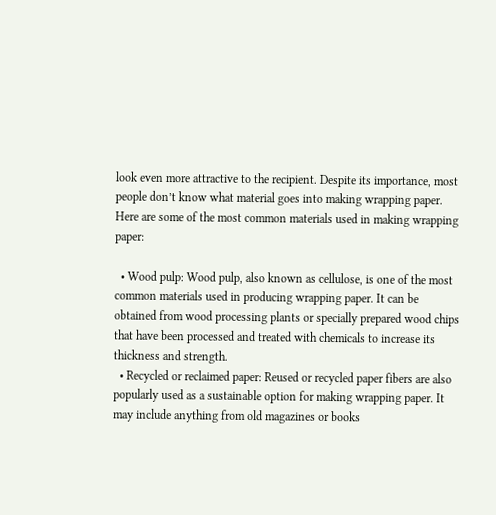look even more attractive to the recipient. Despite its importance, most people don’t know what material goes into making wrapping paper. Here are some of the most common materials used in making wrapping paper:

  • Wood pulp: Wood pulp, also known as cellulose, is one of the most common materials used in producing wrapping paper. It can be obtained from wood processing plants or specially prepared wood chips that have been processed and treated with chemicals to increase its thickness and strength.
  • Recycled or reclaimed paper: Reused or recycled paper fibers are also popularly used as a sustainable option for making wrapping paper. It may include anything from old magazines or books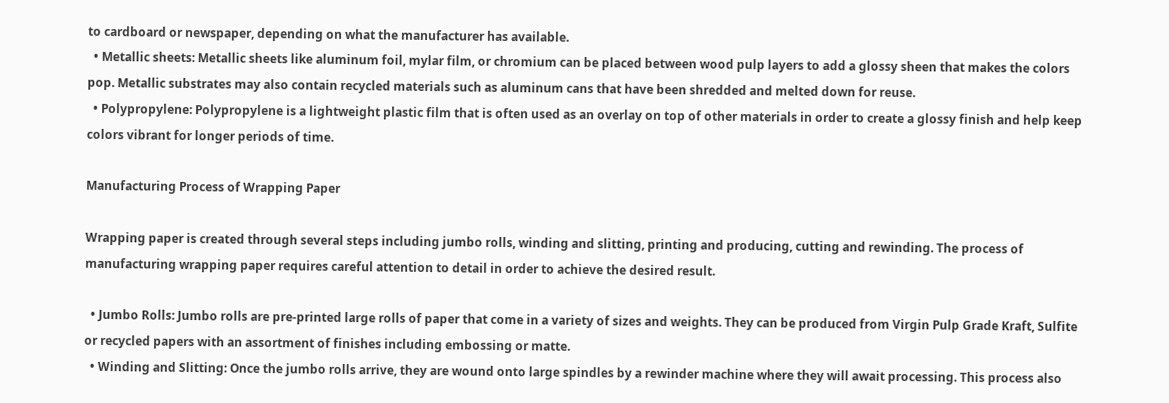to cardboard or newspaper, depending on what the manufacturer has available.
  • Metallic sheets: Metallic sheets like aluminum foil, mylar film, or chromium can be placed between wood pulp layers to add a glossy sheen that makes the colors pop. Metallic substrates may also contain recycled materials such as aluminum cans that have been shredded and melted down for reuse.
  • Polypropylene: Polypropylene is a lightweight plastic film that is often used as an overlay on top of other materials in order to create a glossy finish and help keep colors vibrant for longer periods of time.

Manufacturing Process of Wrapping Paper

Wrapping paper is created through several steps including jumbo rolls, winding and slitting, printing and producing, cutting and rewinding. The process of manufacturing wrapping paper requires careful attention to detail in order to achieve the desired result.

  • Jumbo Rolls: Jumbo rolls are pre-printed large rolls of paper that come in a variety of sizes and weights. They can be produced from Virgin Pulp Grade Kraft, Sulfite or recycled papers with an assortment of finishes including embossing or matte.
  • Winding and Slitting: Once the jumbo rolls arrive, they are wound onto large spindles by a rewinder machine where they will await processing. This process also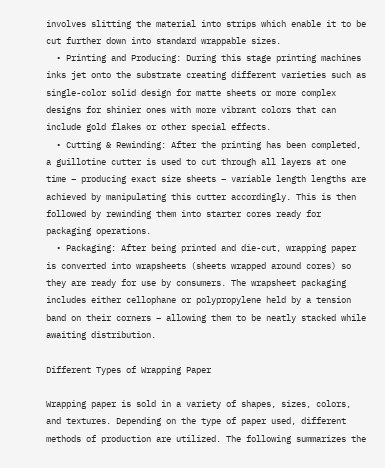involves slitting the material into strips which enable it to be cut further down into standard wrappable sizes.
  • Printing and Producing: During this stage printing machines inks jet onto the substrate creating different varieties such as single-color solid design for matte sheets or more complex designs for shinier ones with more vibrant colors that can include gold flakes or other special effects.
  • Cutting & Rewinding: After the printing has been completed, a guillotine cutter is used to cut through all layers at one time – producing exact size sheets – variable length lengths are achieved by manipulating this cutter accordingly. This is then followed by rewinding them into starter cores ready for packaging operations.
  • Packaging: After being printed and die-cut, wrapping paper is converted into wrapsheets (sheets wrapped around cores) so they are ready for use by consumers. The wrapsheet packaging includes either cellophane or polypropylene held by a tension band on their corners – allowing them to be neatly stacked while awaiting distribution.

Different Types of Wrapping Paper

Wrapping paper is sold in a variety of shapes, sizes, colors, and textures. Depending on the type of paper used, different methods of production are utilized. The following summarizes the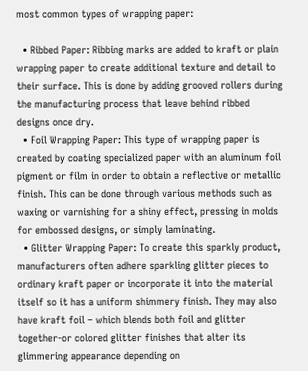most common types of wrapping paper:

  • Ribbed Paper: Ribbing marks are added to kraft or plain wrapping paper to create additional texture and detail to their surface. This is done by adding grooved rollers during the manufacturing process that leave behind ribbed designs once dry.
  • Foil Wrapping Paper: This type of wrapping paper is created by coating specialized paper with an aluminum foil pigment or film in order to obtain a reflective or metallic finish. This can be done through various methods such as waxing or varnishing for a shiny effect, pressing in molds for embossed designs, or simply laminating.
  • Glitter Wrapping Paper: To create this sparkly product, manufacturers often adhere sparkling glitter pieces to ordinary kraft paper or incorporate it into the material itself so it has a uniform shimmery finish. They may also have kraft foil – which blends both foil and glitter together-or colored glitter finishes that alter its glimmering appearance depending on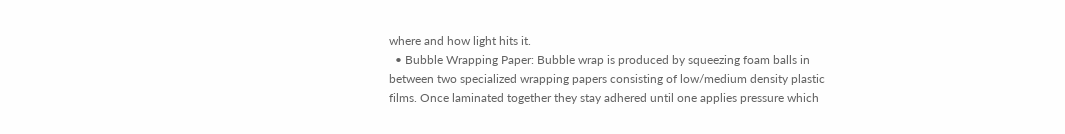where and how light hits it.
  • Bubble Wrapping Paper: Bubble wrap is produced by squeezing foam balls in between two specialized wrapping papers consisting of low/medium density plastic films. Once laminated together they stay adhered until one applies pressure which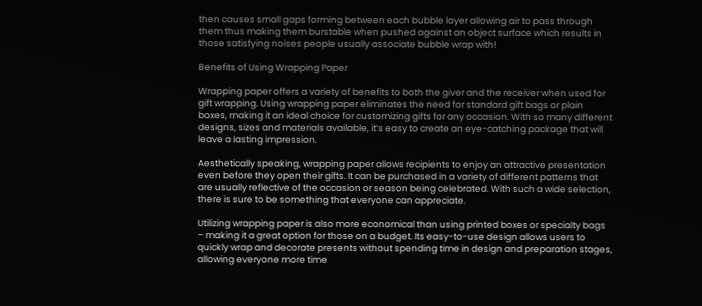then causes small gaps forming between each bubble layer allowing air to pass through them thus making them burstable when pushed against an object surface which results in those satisfying noises people usually associate bubble wrap with!

Benefits of Using Wrapping Paper

Wrapping paper offers a variety of benefits to both the giver and the receiver when used for gift wrapping. Using wrapping paper eliminates the need for standard gift bags or plain boxes, making it an ideal choice for customizing gifts for any occasion. With so many different designs, sizes and materials available, it’s easy to create an eye-catching package that will leave a lasting impression.

Aesthetically speaking, wrapping paper allows recipients to enjoy an attractive presentation even before they open their gifts. It can be purchased in a variety of different patterns that are usually reflective of the occasion or season being celebrated. With such a wide selection, there is sure to be something that everyone can appreciate.

Utilizing wrapping paper is also more economical than using printed boxes or specialty bags – making it a great option for those on a budget. Its easy-to-use design allows users to quickly wrap and decorate presents without spending time in design and preparation stages, allowing everyone more time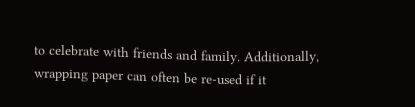to celebrate with friends and family. Additionally, wrapping paper can often be re-used if it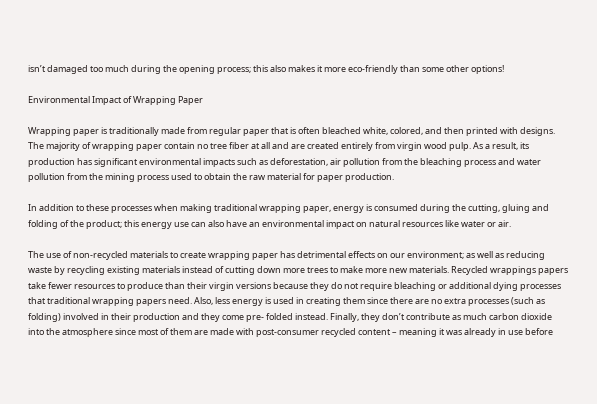isn’t damaged too much during the opening process; this also makes it more eco-friendly than some other options!

Environmental Impact of Wrapping Paper

Wrapping paper is traditionally made from regular paper that is often bleached white, colored, and then printed with designs. The majority of wrapping paper contain no tree fiber at all and are created entirely from virgin wood pulp. As a result, its production has significant environmental impacts such as deforestation, air pollution from the bleaching process and water pollution from the mining process used to obtain the raw material for paper production.

In addition to these processes when making traditional wrapping paper, energy is consumed during the cutting, gluing and folding of the product; this energy use can also have an environmental impact on natural resources like water or air.

The use of non-recycled materials to create wrapping paper has detrimental effects on our environment; as well as reducing waste by recycling existing materials instead of cutting down more trees to make more new materials. Recycled wrappings papers take fewer resources to produce than their virgin versions because they do not require bleaching or additional dying processes that traditional wrapping papers need. Also, less energy is used in creating them since there are no extra processes (such as folding) involved in their production and they come pre- folded instead. Finally, they don’t contribute as much carbon dioxide into the atmosphere since most of them are made with post-consumer recycled content – meaning it was already in use before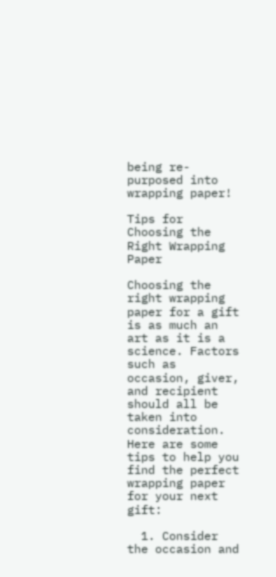being re-purposed into wrapping paper!

Tips for Choosing the Right Wrapping Paper

Choosing the right wrapping paper for a gift is as much an art as it is a science. Factors such as occasion, giver, and recipient should all be taken into consideration. Here are some tips to help you find the perfect wrapping paper for your next gift:

  1. Consider the occasion and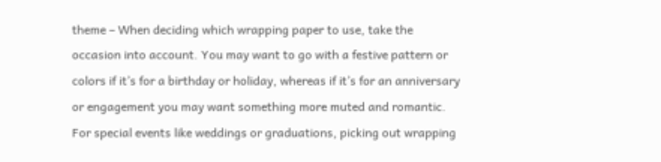theme – When deciding which wrapping paper to use, take the occasion into account. You may want to go with a festive pattern or colors if it’s for a birthday or holiday, whereas if it’s for an anniversary or engagement you may want something more muted and romantic. For special events like weddings or graduations, picking out wrapping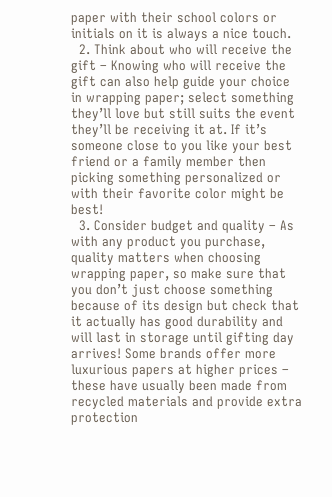paper with their school colors or initials on it is always a nice touch.
  2. Think about who will receive the gift – Knowing who will receive the gift can also help guide your choice in wrapping paper; select something they’ll love but still suits the event they’ll be receiving it at. If it’s someone close to you like your best friend or a family member then picking something personalized or with their favorite color might be best!
  3. Consider budget and quality – As with any product you purchase, quality matters when choosing wrapping paper, so make sure that you don’t just choose something because of its design but check that it actually has good durability and will last in storage until gifting day arrives! Some brands offer more luxurious papers at higher prices – these have usually been made from recycled materials and provide extra protection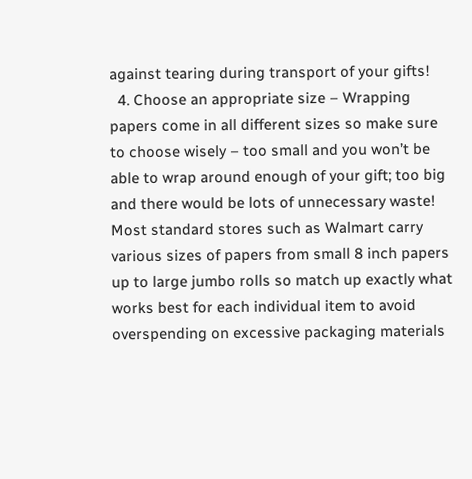against tearing during transport of your gifts!
  4. Choose an appropriate size – Wrapping papers come in all different sizes so make sure to choose wisely – too small and you won’t be able to wrap around enough of your gift; too big and there would be lots of unnecessary waste! Most standard stores such as Walmart carry various sizes of papers from small 8 inch papers up to large jumbo rolls so match up exactly what works best for each individual item to avoid overspending on excessive packaging materials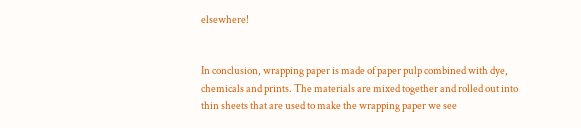elsewhere!


In conclusion, wrapping paper is made of paper pulp combined with dye, chemicals and prints. The materials are mixed together and rolled out into thin sheets that are used to make the wrapping paper we see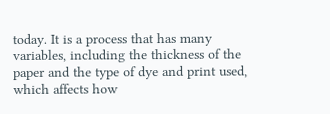today. It is a process that has many variables, including the thickness of the paper and the type of dye and print used, which affects how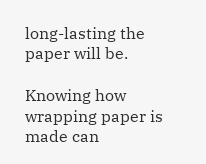long-lasting the paper will be.

Knowing how wrapping paper is made can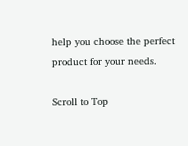help you choose the perfect product for your needs.

Scroll to Top